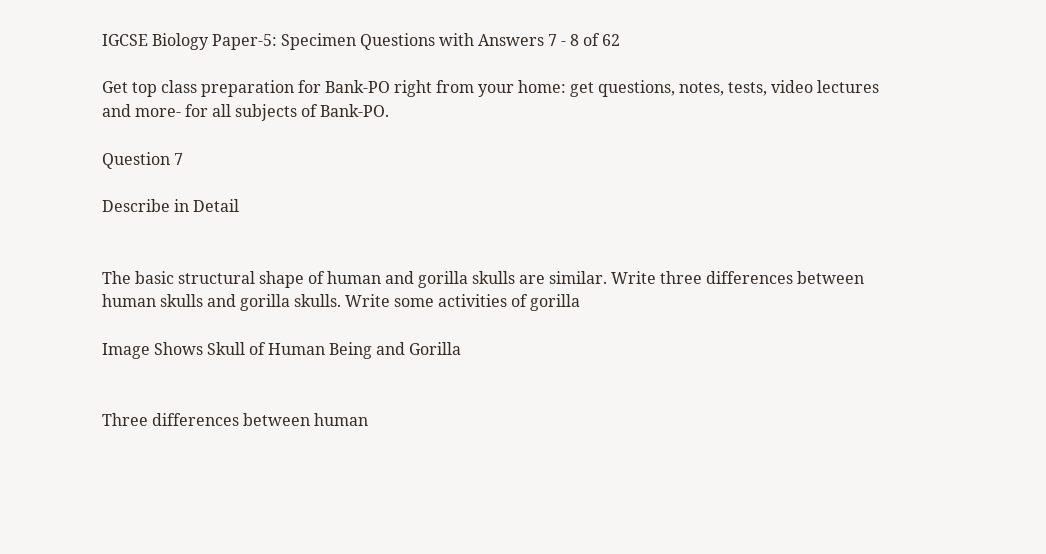IGCSE Biology Paper-5: Specimen Questions with Answers 7 - 8 of 62

Get top class preparation for Bank-PO right from your home: get questions, notes, tests, video lectures and more- for all subjects of Bank-PO.

Question 7

Describe in Detail


The basic structural shape of human and gorilla skulls are similar. Write three differences between human skulls and gorilla skulls. Write some activities of gorilla

Image Shows Skull of Human Being and Gorilla


Three differences between human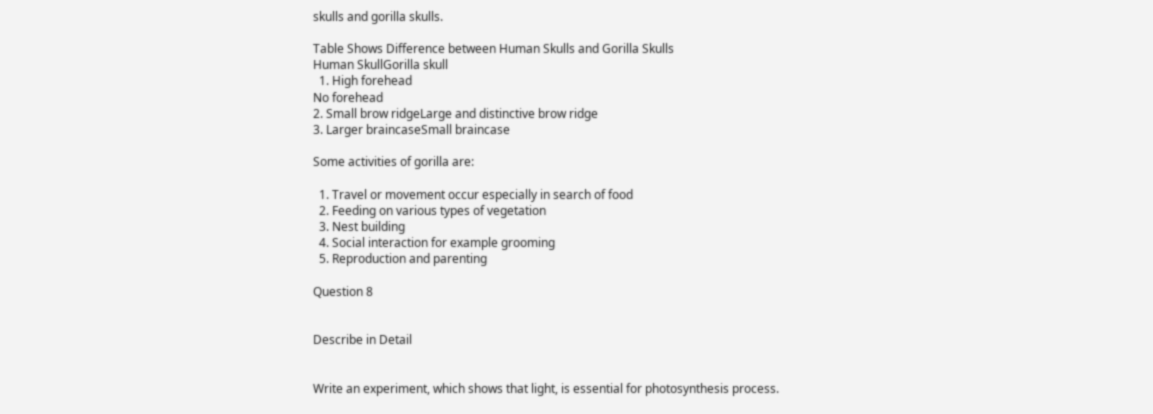skulls and gorilla skulls.

Table Shows Difference between Human Skulls and Gorilla Skulls
Human SkullGorilla skull
  1. High forehead
No forehead
2. Small brow ridgeLarge and distinctive brow ridge
3. Larger braincaseSmall braincase

Some activities of gorilla are:

  1. Travel or movement occur especially in search of food
  2. Feeding on various types of vegetation
  3. Nest building
  4. Social interaction for example grooming
  5. Reproduction and parenting

Question 8


Describe in Detail


Write an experiment, which shows that light, is essential for photosynthesis process.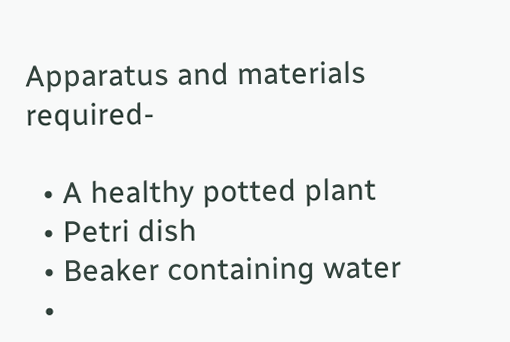Apparatus and materials required-

  • A healthy potted plant
  • Petri dish
  • Beaker containing water
  •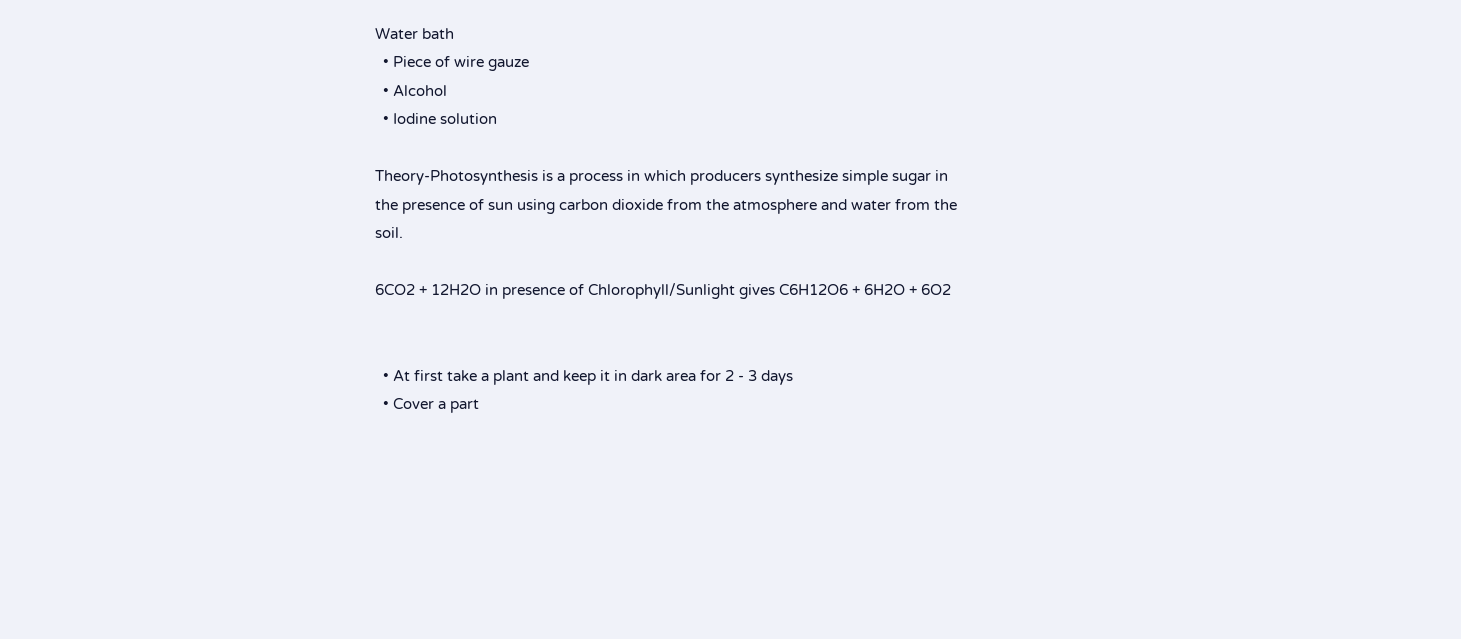Water bath
  • Piece of wire gauze
  • Alcohol
  • Iodine solution

Theory-Photosynthesis is a process in which producers synthesize simple sugar in the presence of sun using carbon dioxide from the atmosphere and water from the soil.

6CO2 + 12H2O in presence of Chlorophyll/Sunlight gives C6H12O6 + 6H2O + 6O2


  • At first take a plant and keep it in dark area for 2 - 3 days
  • Cover a part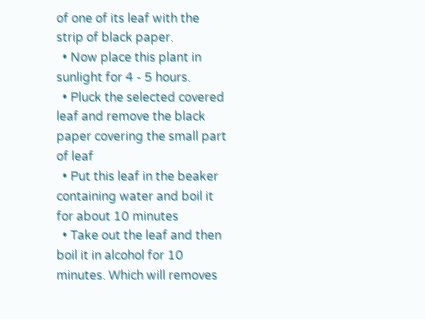of one of its leaf with the strip of black paper.
  • Now place this plant in sunlight for 4 - 5 hours.
  • Pluck the selected covered leaf and remove the black paper covering the small part of leaf
  • Put this leaf in the beaker containing water and boil it for about 10 minutes
  • Take out the leaf and then boil it in alcohol for 10 minutes. Which will removes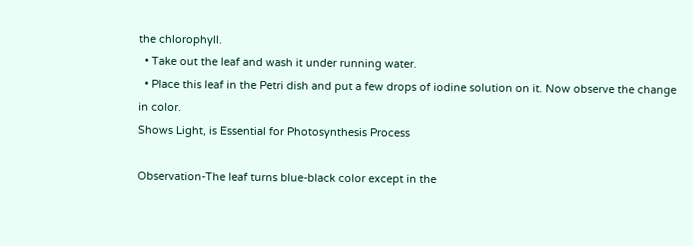the chlorophyll.
  • Take out the leaf and wash it under running water.
  • Place this leaf in the Petri dish and put a few drops of iodine solution on it. Now observe the change in color.
Shows Light, is Essential for Photosynthesis Process

Observation-The leaf turns blue-black color except in the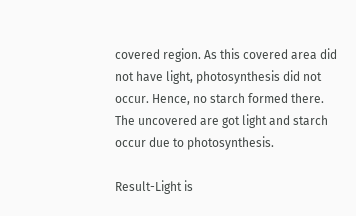covered region. As this covered area did not have light, photosynthesis did not occur. Hence, no starch formed there. The uncovered are got light and starch occur due to photosynthesis.

Result-Light is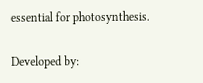essential for photosynthesis.

Developed by: